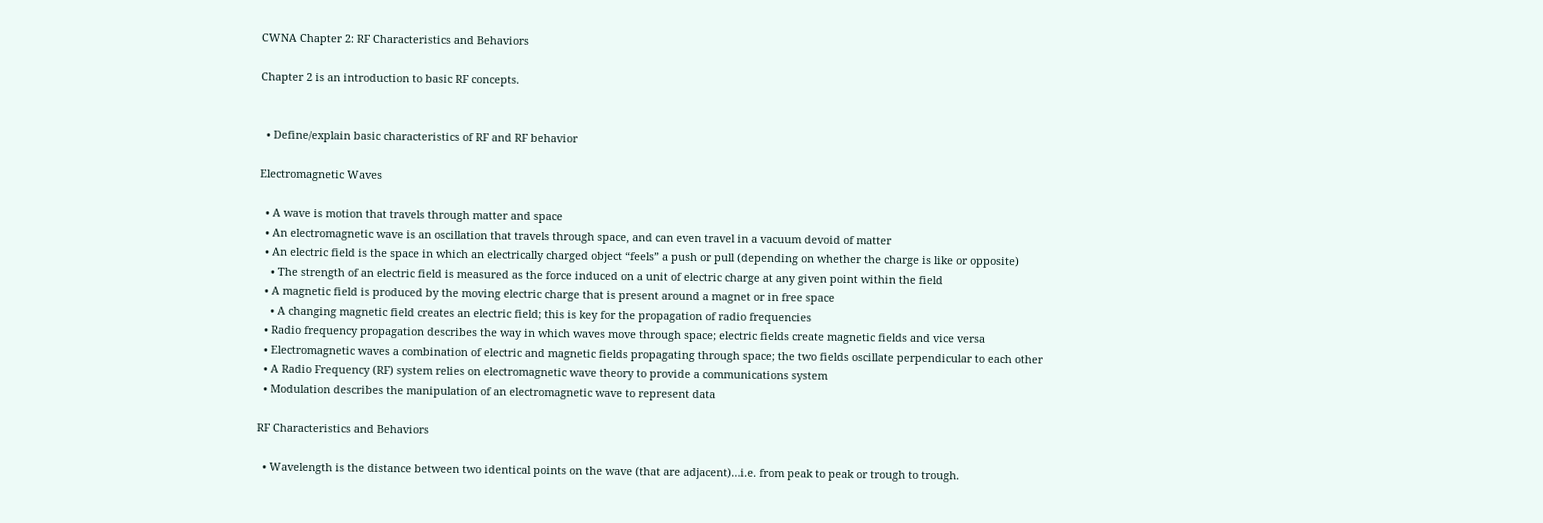CWNA Chapter 2: RF Characteristics and Behaviors

Chapter 2 is an introduction to basic RF concepts.


  • Define/explain basic characteristics of RF and RF behavior

Electromagnetic Waves

  • A wave is motion that travels through matter and space
  • An electromagnetic wave is an oscillation that travels through space, and can even travel in a vacuum devoid of matter
  • An electric field is the space in which an electrically charged object “feels” a push or pull (depending on whether the charge is like or opposite)
    • The strength of an electric field is measured as the force induced on a unit of electric charge at any given point within the field
  • A magnetic field is produced by the moving electric charge that is present around a magnet or in free space
    • A changing magnetic field creates an electric field; this is key for the propagation of radio frequencies
  • Radio frequency propagation describes the way in which waves move through space; electric fields create magnetic fields and vice versa
  • Electromagnetic waves a combination of electric and magnetic fields propagating through space; the two fields oscillate perpendicular to each other
  • A Radio Frequency (RF) system relies on electromagnetic wave theory to provide a communications system
  • Modulation describes the manipulation of an electromagnetic wave to represent data

RF Characteristics and Behaviors

  • Wavelength is the distance between two identical points on the wave (that are adjacent)…i.e. from peak to peak or trough to trough.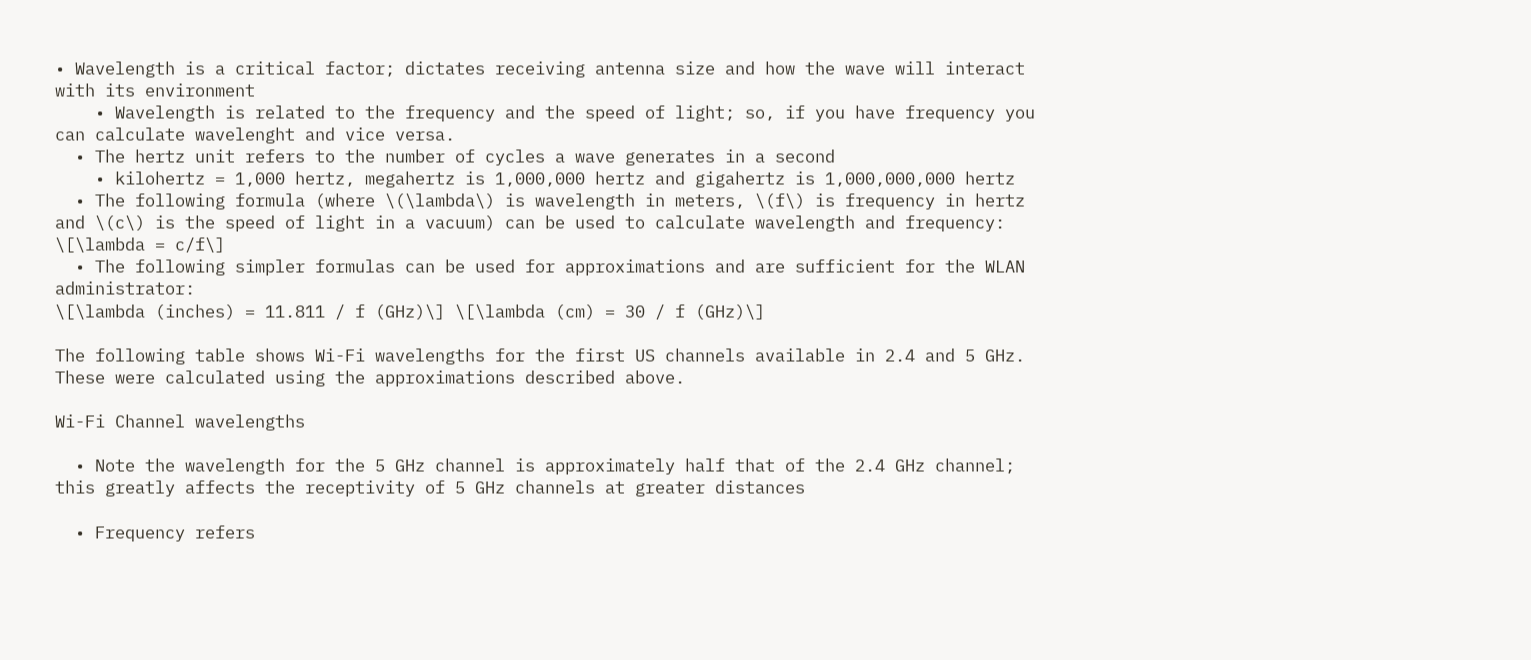• Wavelength is a critical factor; dictates receiving antenna size and how the wave will interact with its environment
    • Wavelength is related to the frequency and the speed of light; so, if you have frequency you can calculate wavelenght and vice versa.
  • The hertz unit refers to the number of cycles a wave generates in a second
    • kilohertz = 1,000 hertz, megahertz is 1,000,000 hertz and gigahertz is 1,000,000,000 hertz
  • The following formula (where \(\lambda\) is wavelength in meters, \(f\) is frequency in hertz and \(c\) is the speed of light in a vacuum) can be used to calculate wavelength and frequency:
\[\lambda = c/f\]
  • The following simpler formulas can be used for approximations and are sufficient for the WLAN administrator:
\[\lambda (inches) = 11.811 / f (GHz)\] \[\lambda (cm) = 30 / f (GHz)\]

The following table shows Wi-Fi wavelengths for the first US channels available in 2.4 and 5 GHz. These were calculated using the approximations described above.

Wi-Fi Channel wavelengths

  • Note the wavelength for the 5 GHz channel is approximately half that of the 2.4 GHz channel; this greatly affects the receptivity of 5 GHz channels at greater distances

  • Frequency refers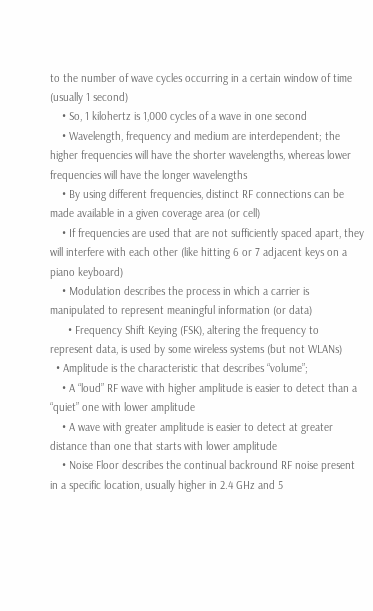to the number of wave cycles occurring in a certain window of time (usually 1 second)
    • So, 1 kilohertz is 1,000 cycles of a wave in one second
    • Wavelength, frequency and medium are interdependent; the higher frequencies will have the shorter wavelengths, whereas lower frequencies will have the longer wavelengths
    • By using different frequencies, distinct RF connections can be made available in a given coverage area (or cell)
    • If frequencies are used that are not sufficiently spaced apart, they will interfere with each other (like hitting 6 or 7 adjacent keys on a piano keyboard)
    • Modulation describes the process in which a carrier is manipulated to represent meaningful information (or data)
      • Frequency Shift Keying (FSK), altering the frequency to represent data, is used by some wireless systems (but not WLANs)
  • Amplitude is the characteristic that describes “volume”;
    • A “loud” RF wave with higher amplitude is easier to detect than a “quiet” one with lower amplitude
    • A wave with greater amplitude is easier to detect at greater distance than one that starts with lower amplitude
    • Noise Floor describes the continual backround RF noise present in a specific location, usually higher in 2.4 GHz and 5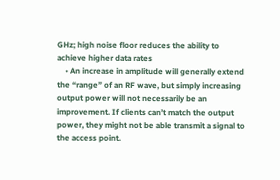GHz; high noise floor reduces the ability to achieve higher data rates
    • An increase in amplitude will generally extend the “range” of an RF wave, but simply increasing output power will not necessarily be an improvement. If clients can’t match the output power, they might not be able transmit a signal to the access point.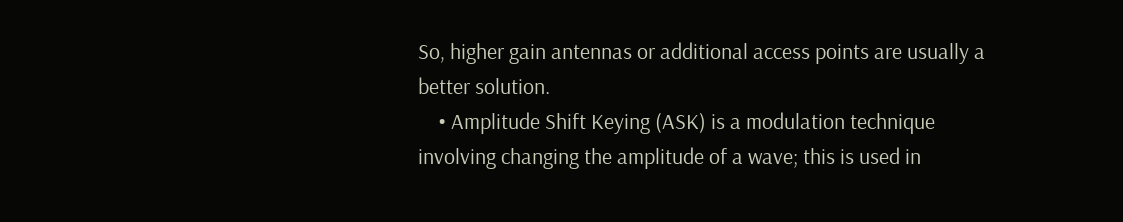So, higher gain antennas or additional access points are usually a better solution.
    • Amplitude Shift Keying (ASK) is a modulation technique involving changing the amplitude of a wave; this is used in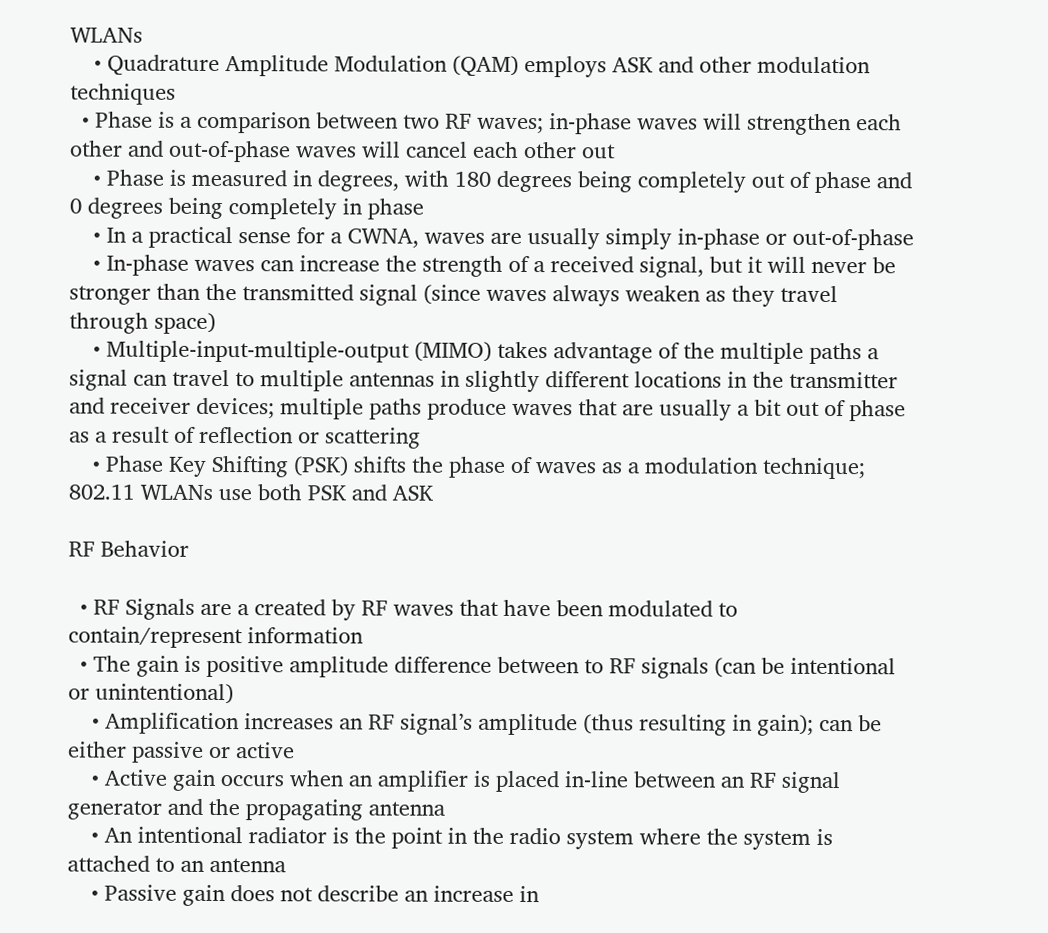WLANs
    • Quadrature Amplitude Modulation (QAM) employs ASK and other modulation techniques
  • Phase is a comparison between two RF waves; in-phase waves will strengthen each other and out-of-phase waves will cancel each other out
    • Phase is measured in degrees, with 180 degrees being completely out of phase and 0 degrees being completely in phase
    • In a practical sense for a CWNA, waves are usually simply in-phase or out-of-phase
    • In-phase waves can increase the strength of a received signal, but it will never be stronger than the transmitted signal (since waves always weaken as they travel through space)
    • Multiple-input-multiple-output (MIMO) takes advantage of the multiple paths a signal can travel to multiple antennas in slightly different locations in the transmitter and receiver devices; multiple paths produce waves that are usually a bit out of phase as a result of reflection or scattering
    • Phase Key Shifting (PSK) shifts the phase of waves as a modulation technique; 802.11 WLANs use both PSK and ASK

RF Behavior

  • RF Signals are a created by RF waves that have been modulated to contain/represent information
  • The gain is positive amplitude difference between to RF signals (can be intentional or unintentional)
    • Amplification increases an RF signal’s amplitude (thus resulting in gain); can be either passive or active
    • Active gain occurs when an amplifier is placed in-line between an RF signal generator and the propagating antenna
    • An intentional radiator is the point in the radio system where the system is attached to an antenna
    • Passive gain does not describe an increase in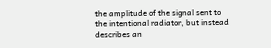the amplitude of the signal sent to the intentional radiator, but instead describes an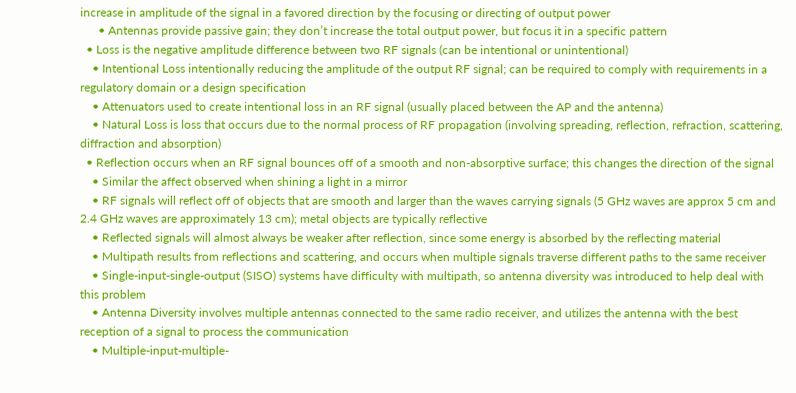increase in amplitude of the signal in a favored direction by the focusing or directing of output power
      • Antennas provide passive gain; they don’t increase the total output power, but focus it in a specific pattern
  • Loss is the negative amplitude difference between two RF signals (can be intentional or unintentional)
    • Intentional Loss intentionally reducing the amplitude of the output RF signal; can be required to comply with requirements in a regulatory domain or a design specification
    • Attenuators used to create intentional loss in an RF signal (usually placed between the AP and the antenna)
    • Natural Loss is loss that occurs due to the normal process of RF propagation (involving spreading, reflection, refraction, scattering, diffraction and absorption)
  • Reflection occurs when an RF signal bounces off of a smooth and non-absorptive surface; this changes the direction of the signal
    • Similar the affect observed when shining a light in a mirror
    • RF signals will reflect off of objects that are smooth and larger than the waves carrying signals (5 GHz waves are approx 5 cm and 2.4 GHz waves are approximately 13 cm); metal objects are typically reflective
    • Reflected signals will almost always be weaker after reflection, since some energy is absorbed by the reflecting material
    • Multipath results from reflections and scattering, and occurs when multiple signals traverse different paths to the same receiver
    • Single-input-single-output (SISO) systems have difficulty with multipath, so antenna diversity was introduced to help deal with this problem
    • Antenna Diversity involves multiple antennas connected to the same radio receiver, and utilizes the antenna with the best reception of a signal to process the communication
    • Multiple-input-multiple-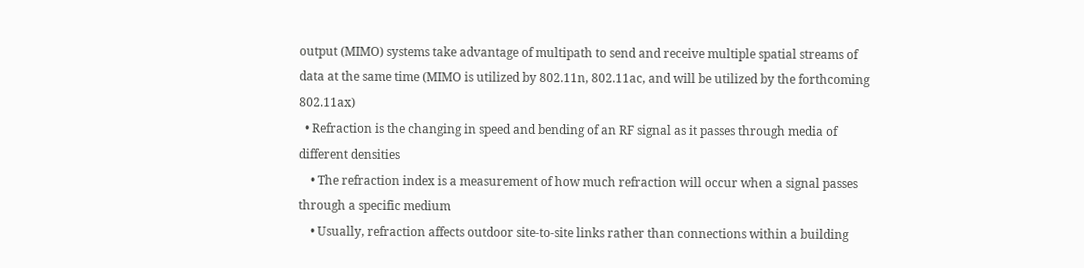output (MIMO) systems take advantage of multipath to send and receive multiple spatial streams of data at the same time (MIMO is utilized by 802.11n, 802.11ac, and will be utilized by the forthcoming 802.11ax)
  • Refraction is the changing in speed and bending of an RF signal as it passes through media of different densities
    • The refraction index is a measurement of how much refraction will occur when a signal passes through a specific medium
    • Usually, refraction affects outdoor site-to-site links rather than connections within a building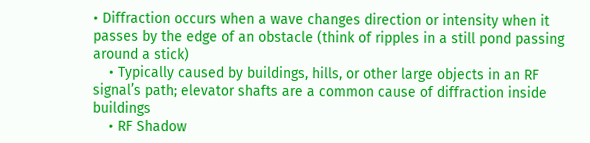• Diffraction occurs when a wave changes direction or intensity when it passes by the edge of an obstacle (think of ripples in a still pond passing around a stick)
    • Typically caused by buildings, hills, or other large objects in an RF signal’s path; elevator shafts are a common cause of diffraction inside buildings
    • RF Shadow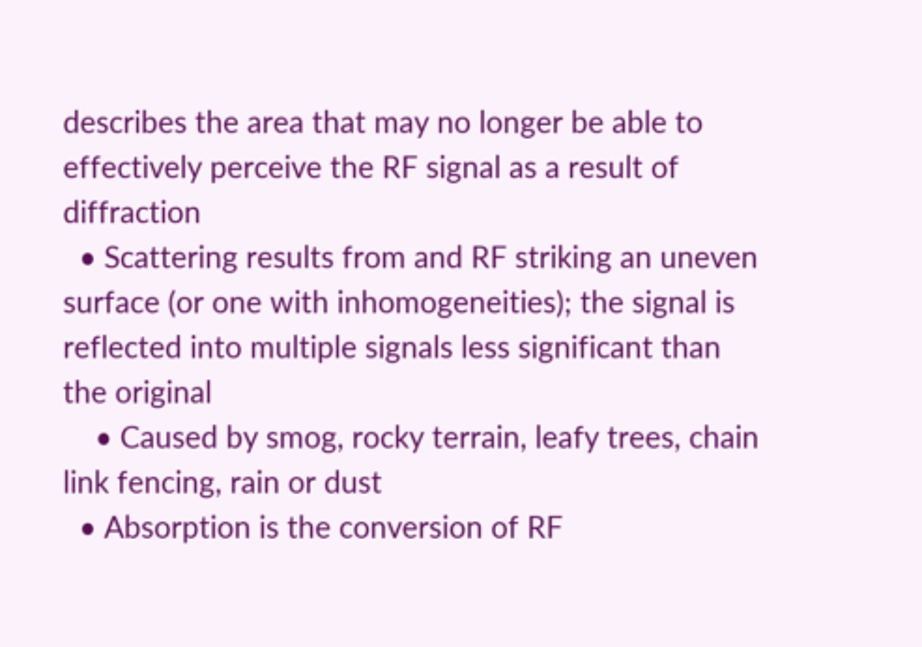describes the area that may no longer be able to effectively perceive the RF signal as a result of diffraction
  • Scattering results from and RF striking an uneven surface (or one with inhomogeneities); the signal is reflected into multiple signals less significant than the original
    • Caused by smog, rocky terrain, leafy trees, chain link fencing, rain or dust
  • Absorption is the conversion of RF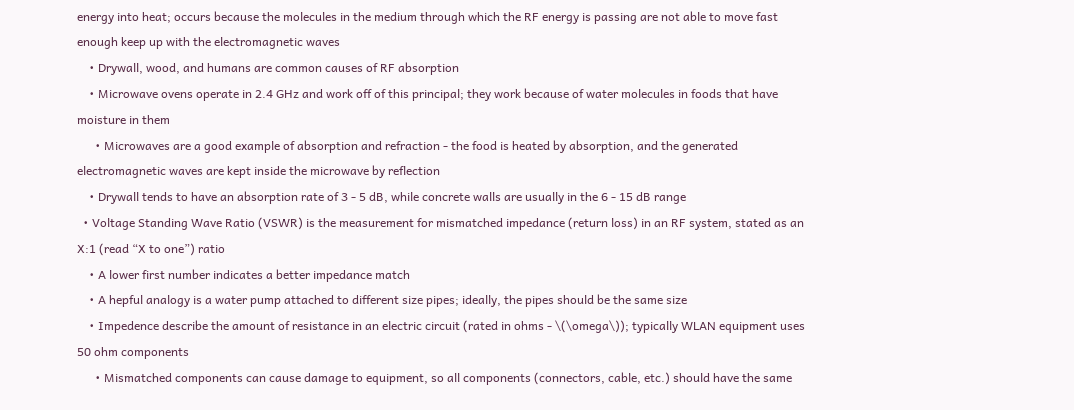energy into heat; occurs because the molecules in the medium through which the RF energy is passing are not able to move fast enough keep up with the electromagnetic waves
    • Drywall, wood, and humans are common causes of RF absorption
    • Microwave ovens operate in 2.4 GHz and work off of this principal; they work because of water molecules in foods that have moisture in them
      • Microwaves are a good example of absorption and refraction - the food is heated by absorption, and the generated electromagnetic waves are kept inside the microwave by reflection
    • Drywall tends to have an absorption rate of 3 - 5 dB, while concrete walls are usually in the 6 - 15 dB range
  • Voltage Standing Wave Ratio (VSWR) is the measurement for mismatched impedance (return loss) in an RF system, stated as an X:1 (read “X to one”) ratio
    • A lower first number indicates a better impedance match
    • A hepful analogy is a water pump attached to different size pipes; ideally, the pipes should be the same size
    • Impedence describe the amount of resistance in an electric circuit (rated in ohms - \(\omega\)); typically WLAN equipment uses 50 ohm components
      • Mismatched components can cause damage to equipment, so all components (connectors, cable, etc.) should have the same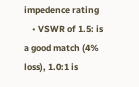impedence rating
    • VSWR of 1.5: is a good match (4% loss), 1.0:1 is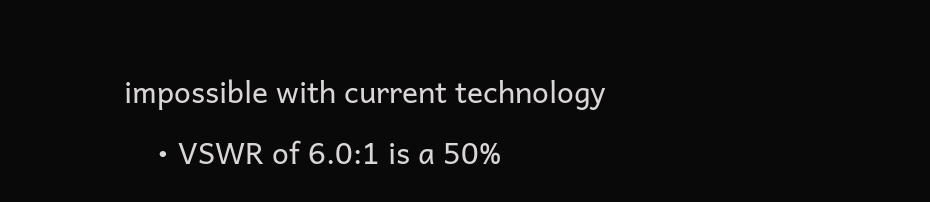impossible with current technology
    • VSWR of 6.0:1 is a 50%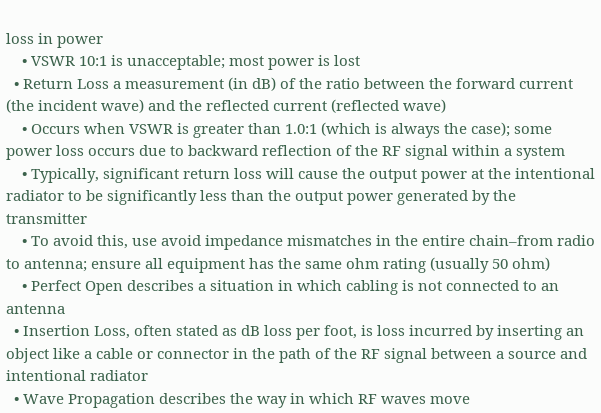loss in power
    • VSWR 10:1 is unacceptable; most power is lost
  • Return Loss a measurement (in dB) of the ratio between the forward current (the incident wave) and the reflected current (reflected wave)
    • Occurs when VSWR is greater than 1.0:1 (which is always the case); some power loss occurs due to backward reflection of the RF signal within a system
    • Typically, significant return loss will cause the output power at the intentional radiator to be significantly less than the output power generated by the transmitter
    • To avoid this, use avoid impedance mismatches in the entire chain–from radio to antenna; ensure all equipment has the same ohm rating (usually 50 ohm)
    • Perfect Open describes a situation in which cabling is not connected to an antenna
  • Insertion Loss, often stated as dB loss per foot, is loss incurred by inserting an object like a cable or connector in the path of the RF signal between a source and intentional radiator
  • Wave Propagation describes the way in which RF waves move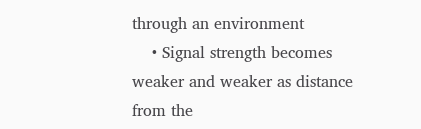through an environment
    • Signal strength becomes weaker and weaker as distance from the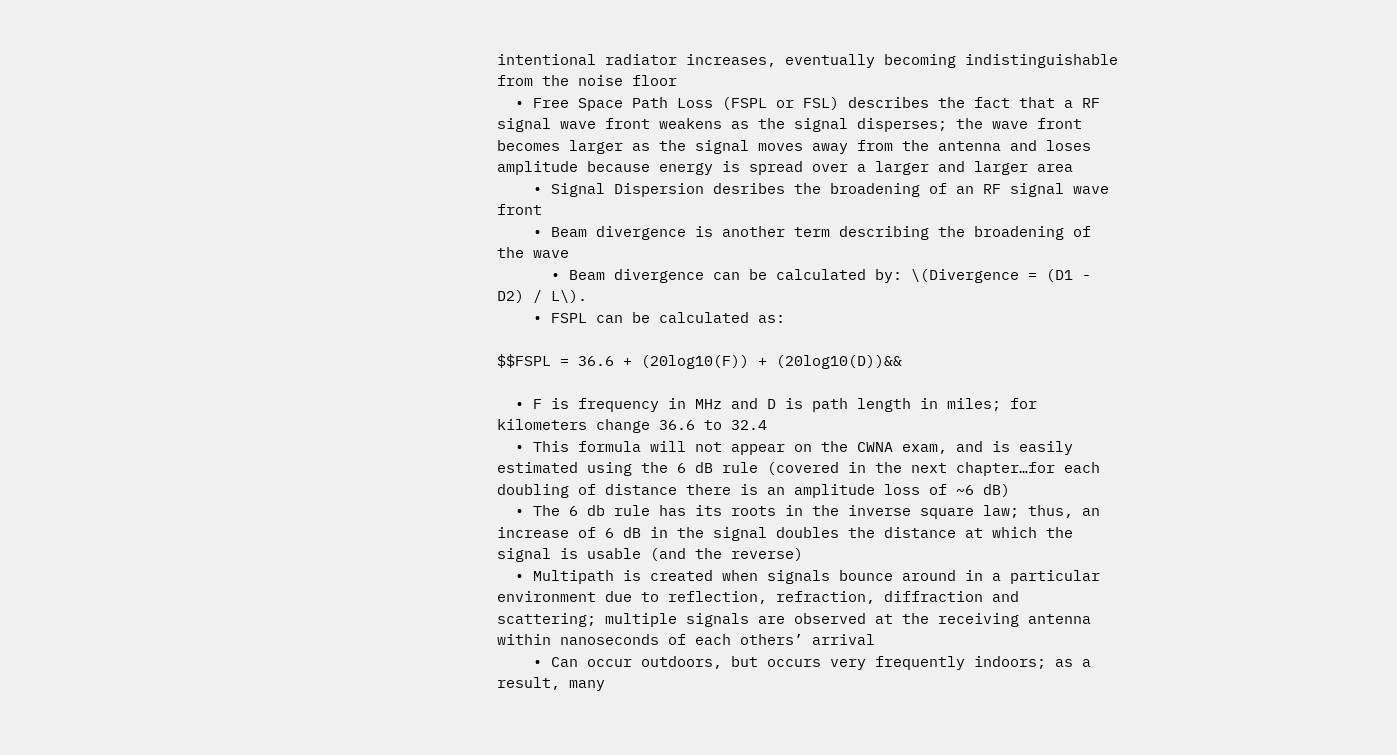intentional radiator increases, eventually becoming indistinguishable from the noise floor
  • Free Space Path Loss (FSPL or FSL) describes the fact that a RF signal wave front weakens as the signal disperses; the wave front becomes larger as the signal moves away from the antenna and loses amplitude because energy is spread over a larger and larger area
    • Signal Dispersion desribes the broadening of an RF signal wave front
    • Beam divergence is another term describing the broadening of the wave
      • Beam divergence can be calculated by: \(Divergence = (D1 - D2) / L\).
    • FSPL can be calculated as:

$$FSPL = 36.6 + (20log10(F)) + (20log10(D))&&

  • F is frequency in MHz and D is path length in miles; for kilometers change 36.6 to 32.4
  • This formula will not appear on the CWNA exam, and is easily estimated using the 6 dB rule (covered in the next chapter…for each doubling of distance there is an amplitude loss of ~6 dB)
  • The 6 db rule has its roots in the inverse square law; thus, an increase of 6 dB in the signal doubles the distance at which the signal is usable (and the reverse)
  • Multipath is created when signals bounce around in a particular environment due to reflection, refraction, diffraction and scattering; multiple signals are observed at the receiving antenna within nanoseconds of each others’ arrival
    • Can occur outdoors, but occurs very frequently indoors; as a result, many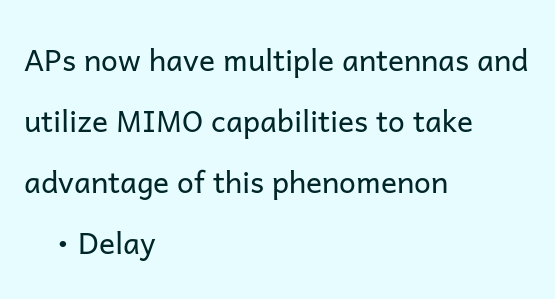APs now have multiple antennas and utilize MIMO capabilities to take advantage of this phenomenon
    • Delay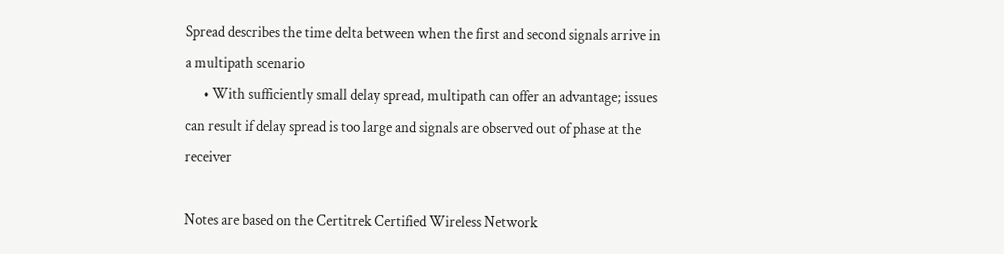Spread describes the time delta between when the first and second signals arrive in a multipath scenario
      • With sufficiently small delay spread, multipath can offer an advantage; issues can result if delay spread is too large and signals are observed out of phase at the receiver

Notes are based on the Certitrek Certified Wireless Network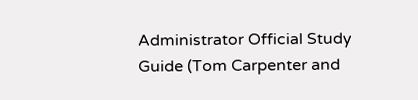Administrator Official Study Guide (Tom Carpenter and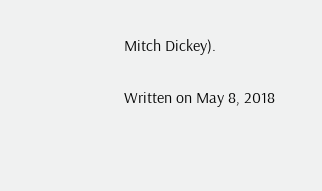Mitch Dickey).

Written on May 8, 2018